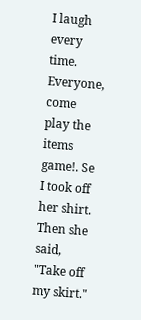I laugh every time. Everyone, come play the items game!. Se I took off her shirt. Then she said, "Take off my skirt."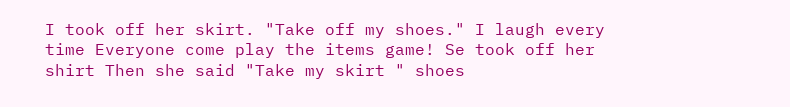I took off her skirt. "Take off my shoes." I laugh every time Everyone come play the items game! Se took off her shirt Then she said "Take my skirt " shoes